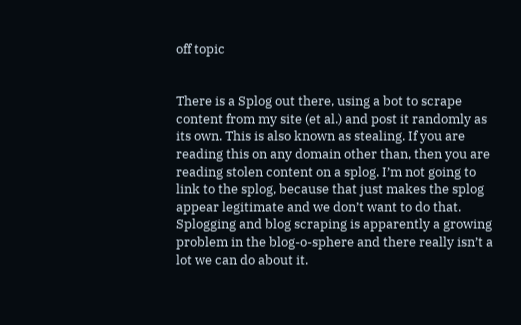off topic


There is a Splog out there, using a bot to scrape content from my site (et al.) and post it randomly as its own. This is also known as stealing. If you are reading this on any domain other than, then you are reading stolen content on a splog. I’m not going to link to the splog, because that just makes the splog appear legitimate and we don’t want to do that. Splogging and blog scraping is apparently a growing problem in the blog-o-sphere and there really isn’t a lot we can do about it.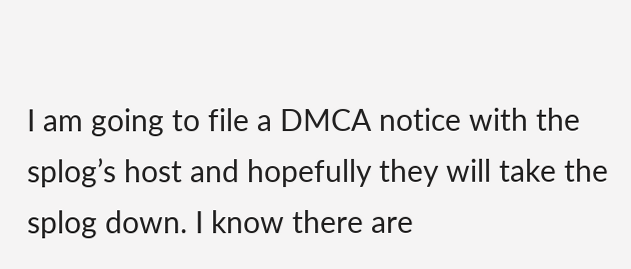I am going to file a DMCA notice with the splog’s host and hopefully they will take the splog down. I know there are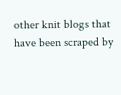other knit blogs that have been scraped by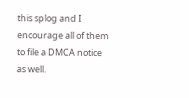this splog and I encourage all of them to file a DMCA notice as well.